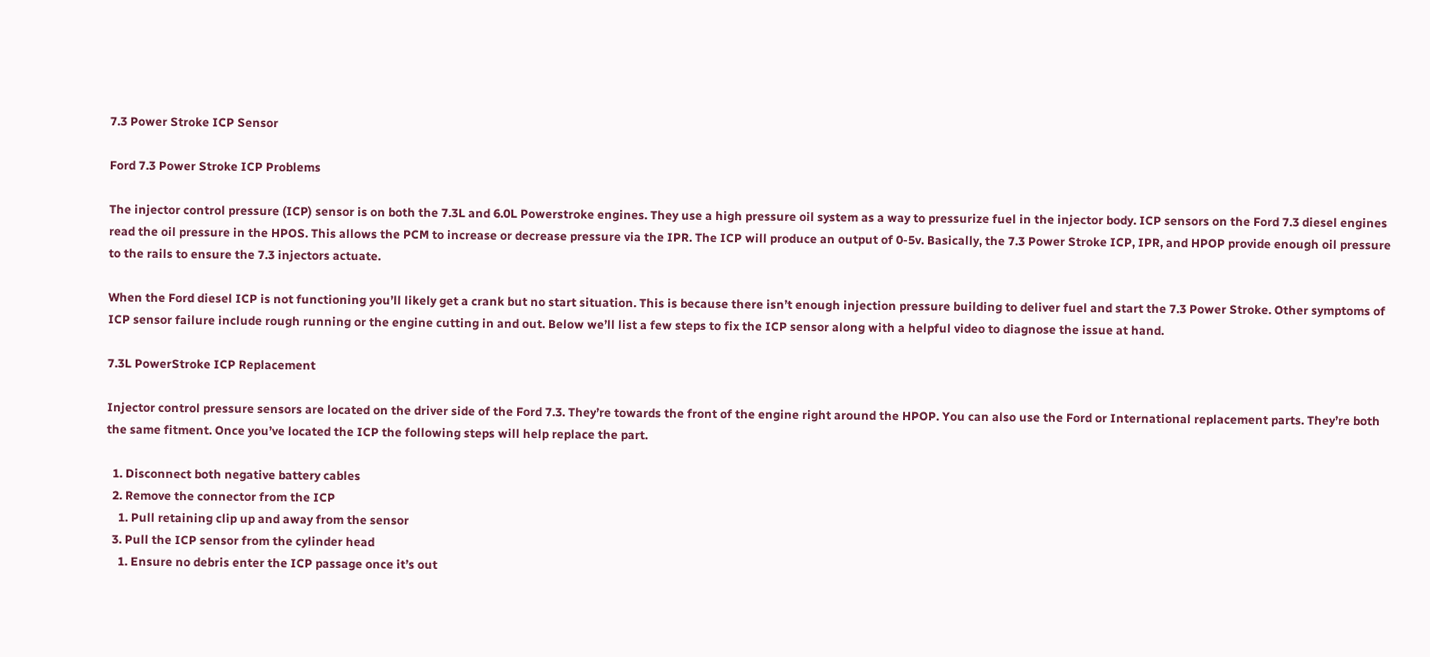7.3 Power Stroke ICP Sensor

Ford 7.3 Power Stroke ICP Problems

The injector control pressure (ICP) sensor is on both the 7.3L and 6.0L Powerstroke engines. They use a high pressure oil system as a way to pressurize fuel in the injector body. ICP sensors on the Ford 7.3 diesel engines read the oil pressure in the HPOS. This allows the PCM to increase or decrease pressure via the IPR. The ICP will produce an output of 0-5v. Basically, the 7.3 Power Stroke ICP, IPR, and HPOP provide enough oil pressure to the rails to ensure the 7.3 injectors actuate.

When the Ford diesel ICP is not functioning you’ll likely get a crank but no start situation. This is because there isn’t enough injection pressure building to deliver fuel and start the 7.3 Power Stroke. Other symptoms of ICP sensor failure include rough running or the engine cutting in and out. Below we’ll list a few steps to fix the ICP sensor along with a helpful video to diagnose the issue at hand.

7.3L PowerStroke ICP Replacement

Injector control pressure sensors are located on the driver side of the Ford 7.3. They’re towards the front of the engine right around the HPOP. You can also use the Ford or International replacement parts. They’re both the same fitment. Once you’ve located the ICP the following steps will help replace the part.

  1. Disconnect both negative battery cables
  2. Remove the connector from the ICP
    1. Pull retaining clip up and away from the sensor
  3. Pull the ICP sensor from the cylinder head
    1. Ensure no debris enter the ICP passage once it’s out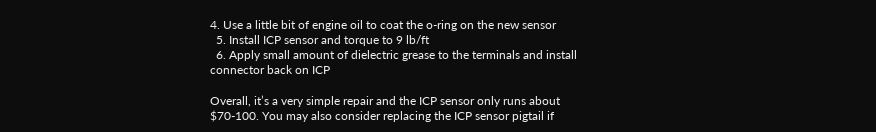4. Use a little bit of engine oil to coat the o-ring on the new sensor
  5. Install ICP sensor and torque to 9 lb/ft
  6. Apply small amount of dielectric grease to the terminals and install connector back on ICP

Overall, it’s a very simple repair and the ICP sensor only runs about $70-100. You may also consider replacing the ICP sensor pigtail if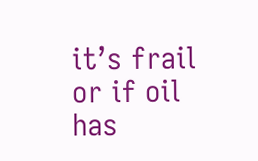it’s frail or if oil has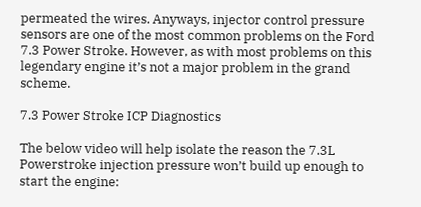permeated the wires. Anyways, injector control pressure sensors are one of the most common problems on the Ford 7.3 Power Stroke. However, as with most problems on this legendary engine it’s not a major problem in the grand scheme.

7.3 Power Stroke ICP Diagnostics

The below video will help isolate the reason the 7.3L Powerstroke injection pressure won’t build up enough to start the engine: